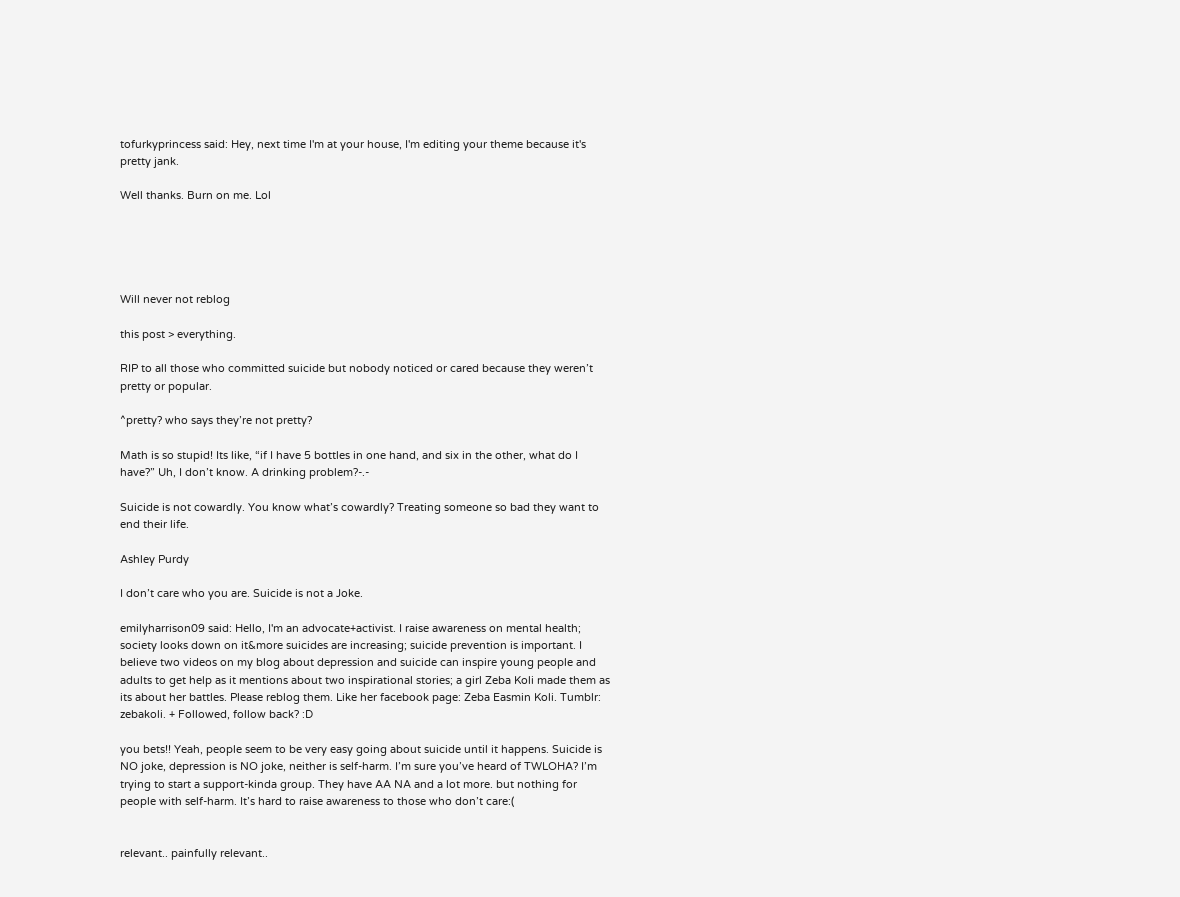tofurkyprincess said: Hey, next time I'm at your house, I'm editing your theme because it's pretty jank.

Well thanks. Burn on me. Lol





Will never not reblog

this post > everything.

RIP to all those who committed suicide but nobody noticed or cared because they weren’t pretty or popular.

^pretty? who says they’re not pretty?

Math is so stupid! Its like, “if I have 5 bottles in one hand, and six in the other, what do I have?” Uh, I don’t know. A drinking problem?-.-

Suicide is not cowardly. You know what’s cowardly? Treating someone so bad they want to end their life.

Ashley Purdy

I don’t care who you are. Suicide is not a Joke.

emilyharrison09 said: Hello, I'm an advocate+activist. I raise awareness on mental health; society looks down on it&more suicides are increasing; suicide prevention is important. I believe two videos on my blog about depression and suicide can inspire young people and adults to get help as it mentions about two inspirational stories; a girl Zeba Koli made them as its about her battles. Please reblog them. Like her facebook page: Zeba Easmin Koli. Tumblr: zebakoli. + Followed, follow back? :D

you bets!! Yeah, people seem to be very easy going about suicide until it happens. Suicide is NO joke, depression is NO joke, neither is self-harm. I’m sure you’ve heard of TWLOHA? I’m trying to start a support-kinda group. They have AA NA and a lot more. but nothing for people with self-harm. It’s hard to raise awareness to those who don’t care:(


relevant.. painfully relevant..